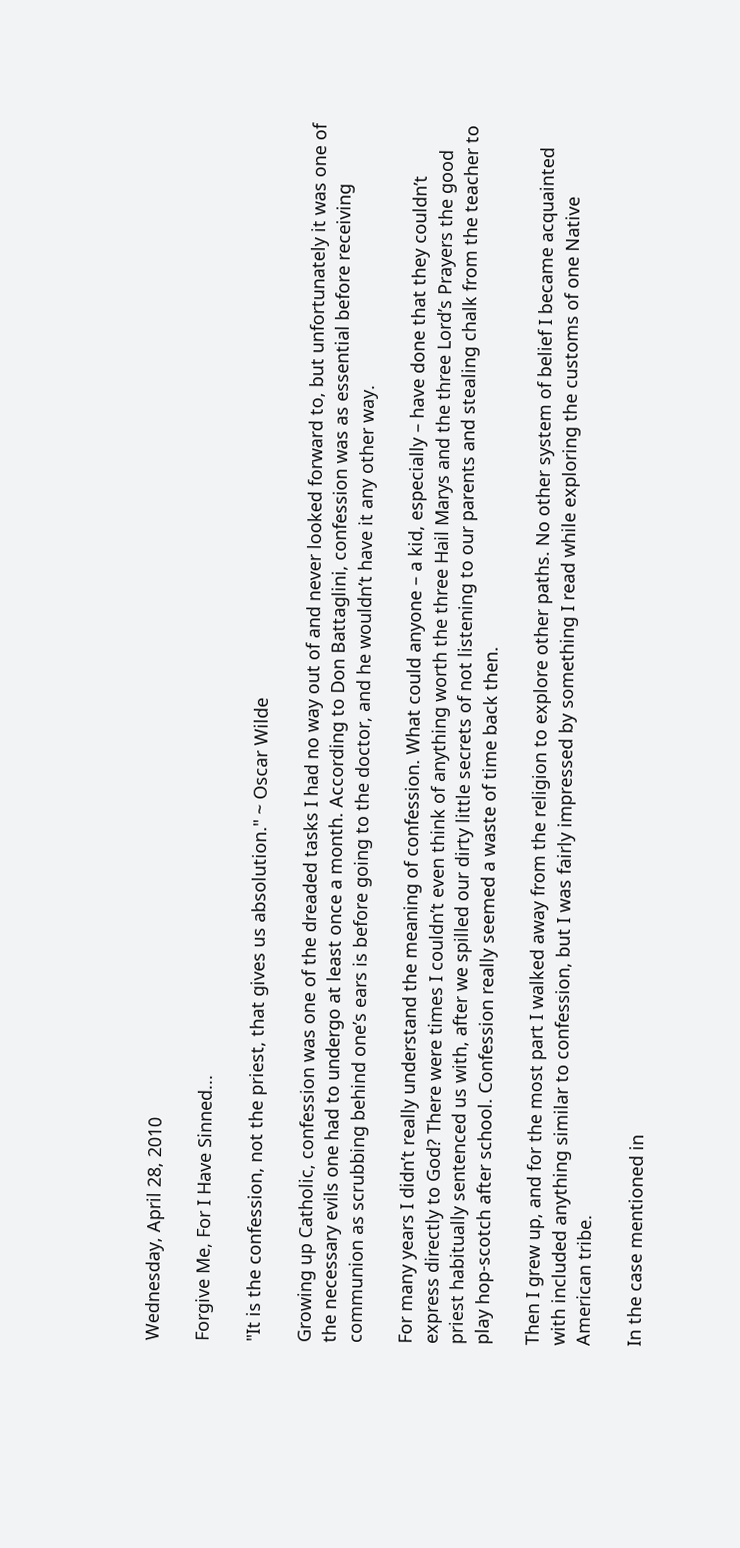Wednesday, April 28, 2010

Forgive Me, For I Have Sinned...

"It is the confession, not the priest, that gives us absolution." ~ Oscar Wilde

Growing up Catholic, confession was one of the dreaded tasks I had no way out of and never looked forward to, but unfortunately it was one of the necessary evils one had to undergo at least once a month. According to Don Battaglini, confession was as essential before receiving communion as scrubbing behind one’s ears is before going to the doctor, and he wouldn’t have it any other way.

For many years I didn’t really understand the meaning of confession. What could anyone – a kid, especially – have done that they couldn’t express directly to God? There were times I couldn’t even think of anything worth the three Hail Marys and the three Lord’s Prayers the good priest habitually sentenced us with, after we spilled our dirty little secrets of not listening to our parents and stealing chalk from the teacher to play hop-scotch after school. Confession really seemed a waste of time back then.

Then I grew up, and for the most part I walked away from the religion to explore other paths. No other system of belief I became acquainted with included anything similar to confession, but I was fairly impressed by something I read while exploring the customs of one Native American tribe.

In the case mentioned in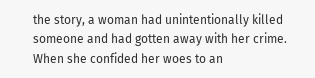the story, a woman had unintentionally killed someone and had gotten away with her crime. When she confided her woes to an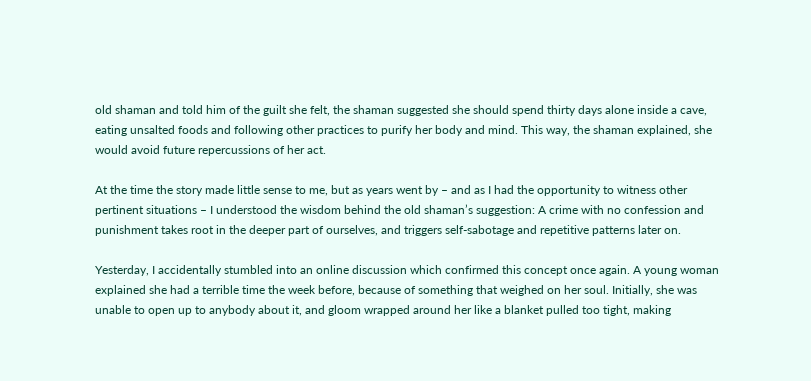old shaman and told him of the guilt she felt, the shaman suggested she should spend thirty days alone inside a cave, eating unsalted foods and following other practices to purify her body and mind. This way, the shaman explained, she would avoid future repercussions of her act.

At the time the story made little sense to me, but as years went by – and as I had the opportunity to witness other pertinent situations – I understood the wisdom behind the old shaman’s suggestion: A crime with no confession and punishment takes root in the deeper part of ourselves, and triggers self-sabotage and repetitive patterns later on.

Yesterday, I accidentally stumbled into an online discussion which confirmed this concept once again. A young woman explained she had a terrible time the week before, because of something that weighed on her soul. Initially, she was unable to open up to anybody about it, and gloom wrapped around her like a blanket pulled too tight, making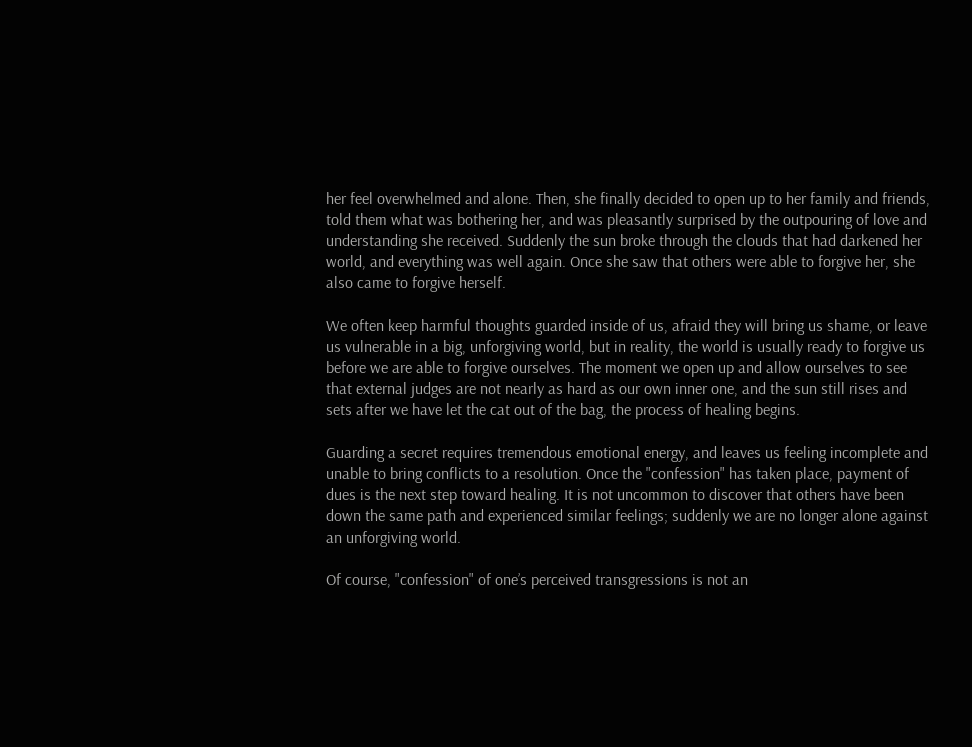her feel overwhelmed and alone. Then, she finally decided to open up to her family and friends, told them what was bothering her, and was pleasantly surprised by the outpouring of love and understanding she received. Suddenly the sun broke through the clouds that had darkened her world, and everything was well again. Once she saw that others were able to forgive her, she also came to forgive herself.

We often keep harmful thoughts guarded inside of us, afraid they will bring us shame, or leave us vulnerable in a big, unforgiving world, but in reality, the world is usually ready to forgive us before we are able to forgive ourselves. The moment we open up and allow ourselves to see that external judges are not nearly as hard as our own inner one, and the sun still rises and sets after we have let the cat out of the bag, the process of healing begins.

Guarding a secret requires tremendous emotional energy, and leaves us feeling incomplete and unable to bring conflicts to a resolution. Once the "confession" has taken place, payment of dues is the next step toward healing. It is not uncommon to discover that others have been down the same path and experienced similar feelings; suddenly we are no longer alone against an unforgiving world.

Of course, "confession" of one’s perceived transgressions is not an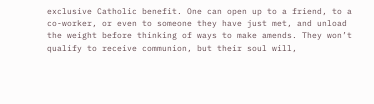exclusive Catholic benefit. One can open up to a friend, to a co-worker, or even to someone they have just met, and unload the weight before thinking of ways to make amends. They won’t qualify to receive communion, but their soul will,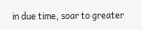in due time, soar to greater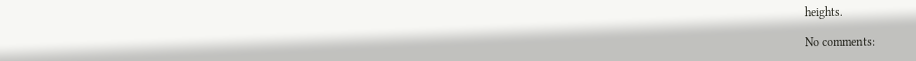heights.

No comments: